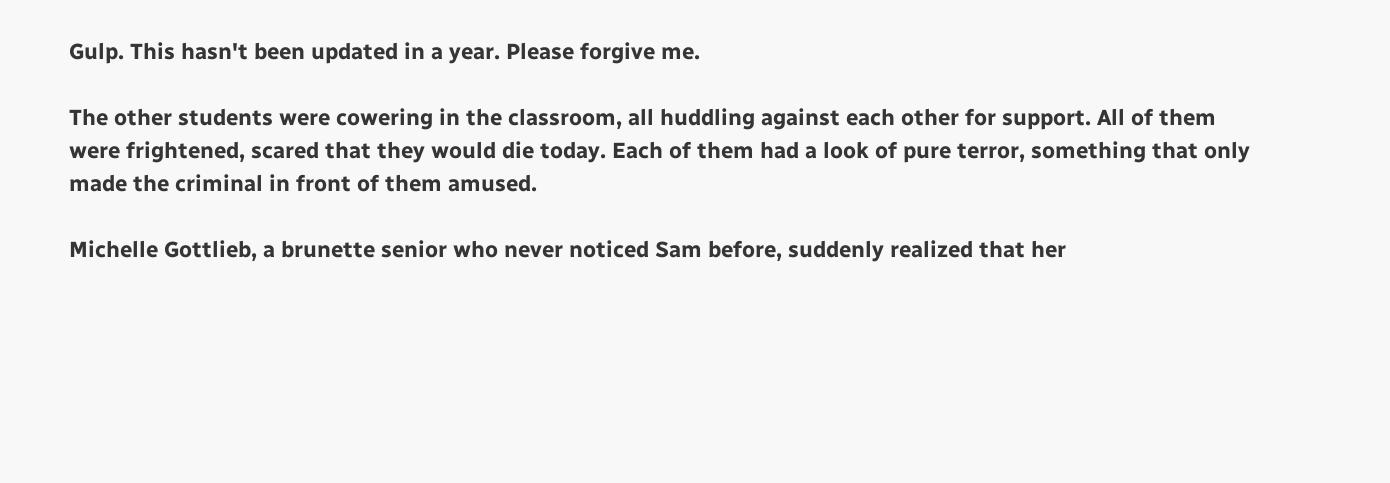Gulp. This hasn't been updated in a year. Please forgive me.

The other students were cowering in the classroom, all huddling against each other for support. All of them were frightened, scared that they would die today. Each of them had a look of pure terror, something that only made the criminal in front of them amused.

Michelle Gottlieb, a brunette senior who never noticed Sam before, suddenly realized that her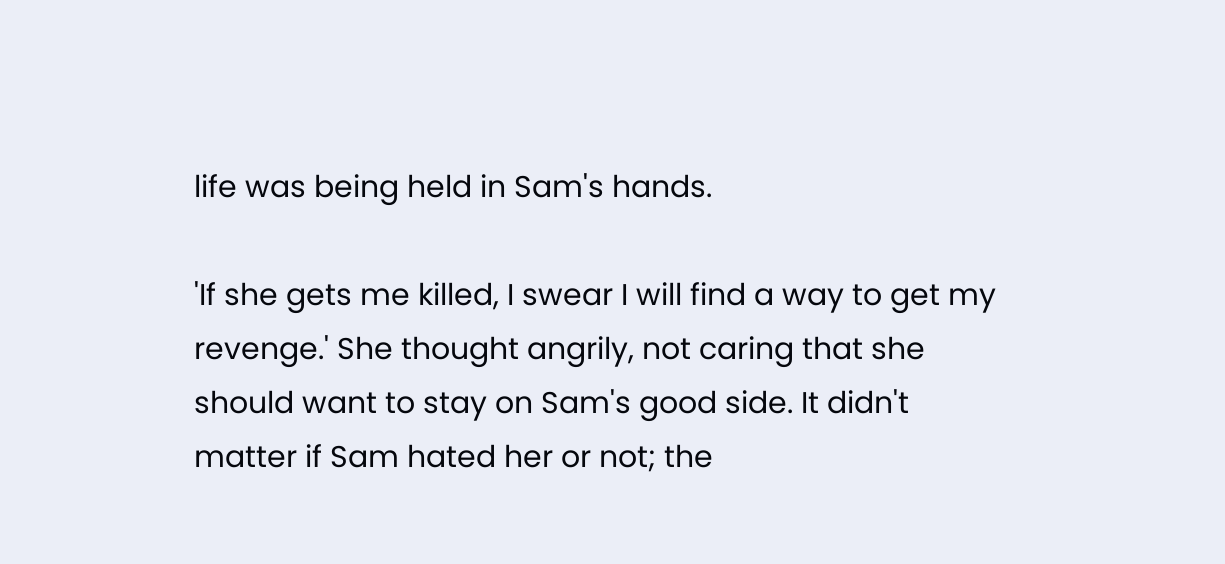life was being held in Sam's hands.

'If she gets me killed, I swear I will find a way to get my revenge.' She thought angrily, not caring that she should want to stay on Sam's good side. It didn't matter if Sam hated her or not; the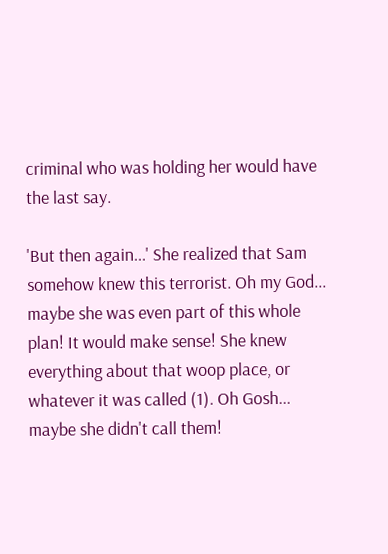criminal who was holding her would have the last say.

'But then again...' She realized that Sam somehow knew this terrorist. Oh my God... maybe she was even part of this whole plan! It would make sense! She knew everything about that woop place, or whatever it was called (1). Oh Gosh... maybe she didn't call them!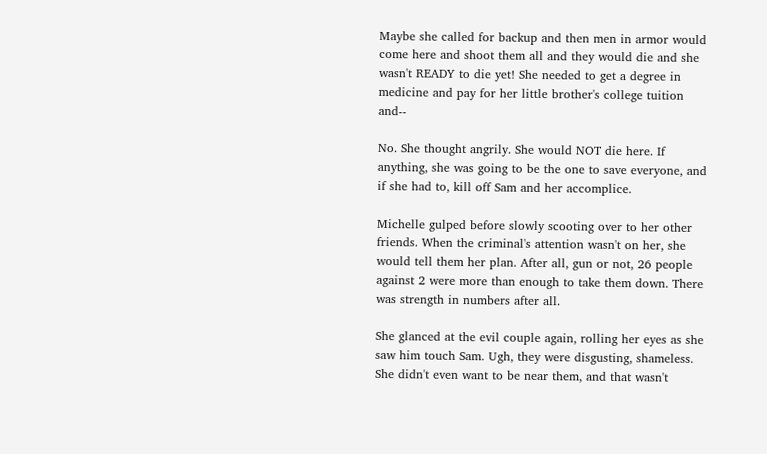Maybe she called for backup and then men in armor would come here and shoot them all and they would die and she wasn't READY to die yet! She needed to get a degree in medicine and pay for her little brother's college tuition and--

No. She thought angrily. She would NOT die here. If anything, she was going to be the one to save everyone, and if she had to, kill off Sam and her accomplice.

Michelle gulped before slowly scooting over to her other friends. When the criminal's attention wasn't on her, she would tell them her plan. After all, gun or not, 26 people against 2 were more than enough to take them down. There was strength in numbers after all.

She glanced at the evil couple again, rolling her eyes as she saw him touch Sam. Ugh, they were disgusting, shameless. She didn't even want to be near them, and that wasn't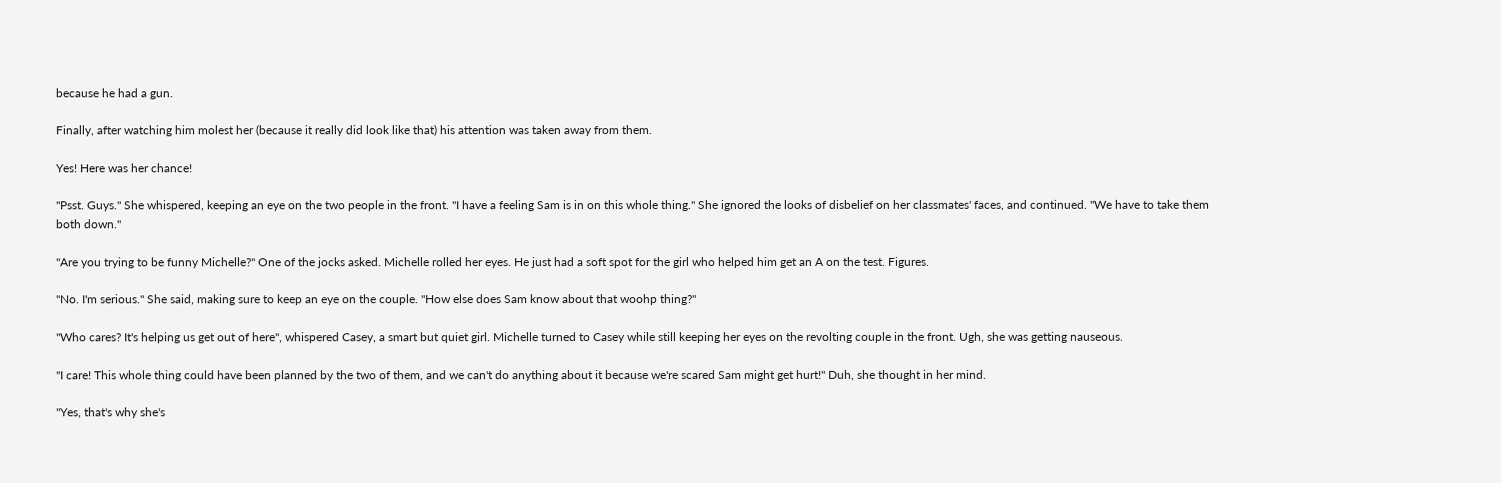because he had a gun.

Finally, after watching him molest her (because it really did look like that) his attention was taken away from them.

Yes! Here was her chance!

"Psst. Guys." She whispered, keeping an eye on the two people in the front. "I have a feeling Sam is in on this whole thing." She ignored the looks of disbelief on her classmates' faces, and continued. "We have to take them both down."

"Are you trying to be funny Michelle?" One of the jocks asked. Michelle rolled her eyes. He just had a soft spot for the girl who helped him get an A on the test. Figures.

"No. I'm serious." She said, making sure to keep an eye on the couple. "How else does Sam know about that woohp thing?"

"Who cares? It's helping us get out of here", whispered Casey, a smart but quiet girl. Michelle turned to Casey while still keeping her eyes on the revolting couple in the front. Ugh, she was getting nauseous.

"I care! This whole thing could have been planned by the two of them, and we can't do anything about it because we're scared Sam might get hurt!" Duh, she thought in her mind.

"Yes, that's why she's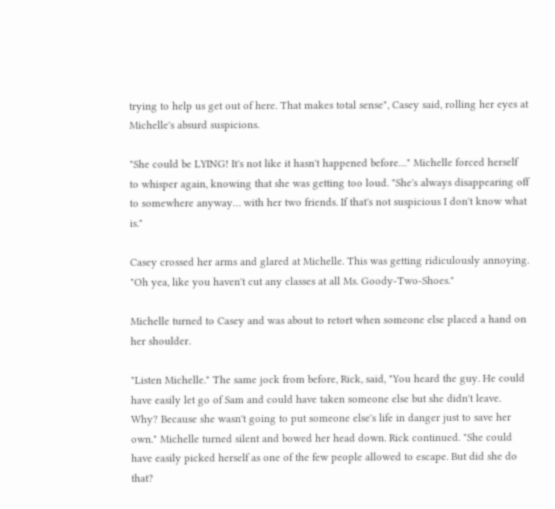trying to help us get out of here. That makes total sense", Casey said, rolling her eyes at Michelle's absurd suspicions.

"She could be LYING! It's not like it hasn't happened before…" Michelle forced herself to whisper again, knowing that she was getting too loud. "She's always disappearing off to somewhere anyway… with her two friends. If that's not suspicious I don't know what is."

Casey crossed her arms and glared at Michelle. This was getting ridiculously annoying. "Oh yea, like you haven't cut any classes at all Ms. Goody-Two-Shoes."

Michelle turned to Casey and was about to retort when someone else placed a hand on her shoulder.

"Listen Michelle." The same jock from before, Rick, said, "You heard the guy. He could have easily let go of Sam and could have taken someone else but she didn't leave. Why? Because she wasn't going to put someone else's life in danger just to save her own." Michelle turned silent and bowed her head down. Rick continued. "She could have easily picked herself as one of the few people allowed to escape. But did she do that?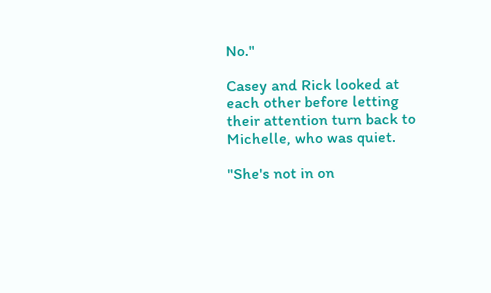No."

Casey and Rick looked at each other before letting their attention turn back to Michelle, who was quiet.

"She's not in on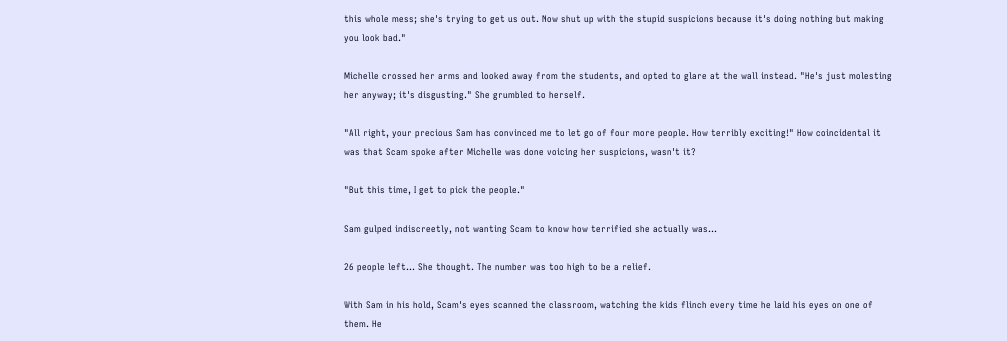this whole mess; she's trying to get us out. Now shut up with the stupid suspicions because it's doing nothing but making you look bad."

Michelle crossed her arms and looked away from the students, and opted to glare at the wall instead. "He's just molesting her anyway; it's disgusting." She grumbled to herself.

"All right, your precious Sam has convinced me to let go of four more people. How terribly exciting!" How coincidental it was that Scam spoke after Michelle was done voicing her suspicions, wasn't it?

"But this time, I get to pick the people."

Sam gulped indiscreetly, not wanting Scam to know how terrified she actually was…

26 people left… She thought. The number was too high to be a relief.

With Sam in his hold, Scam's eyes scanned the classroom, watching the kids flinch every time he laid his eyes on one of them. He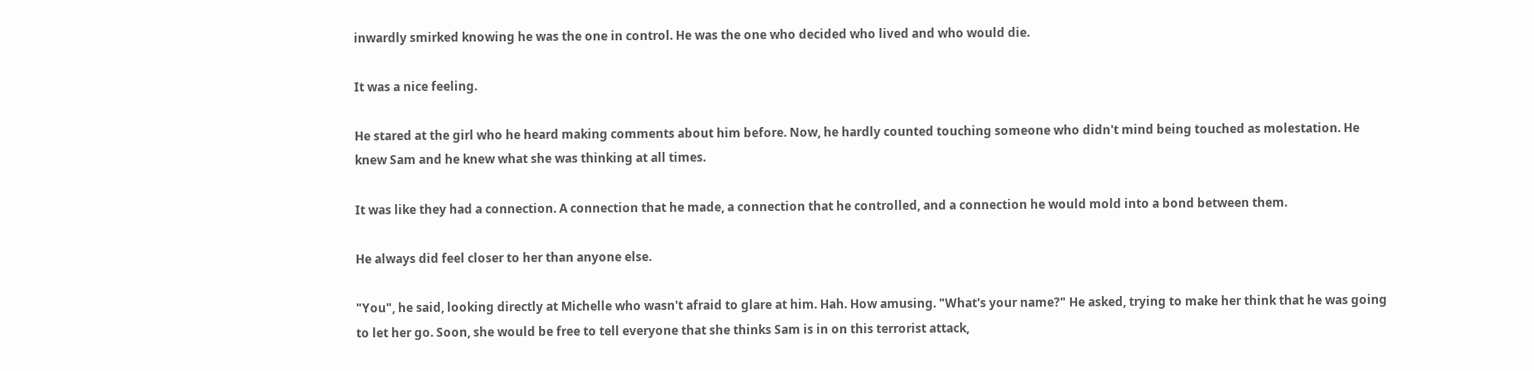inwardly smirked knowing he was the one in control. He was the one who decided who lived and who would die.

It was a nice feeling.

He stared at the girl who he heard making comments about him before. Now, he hardly counted touching someone who didn't mind being touched as molestation. He knew Sam and he knew what she was thinking at all times.

It was like they had a connection. A connection that he made, a connection that he controlled, and a connection he would mold into a bond between them.

He always did feel closer to her than anyone else.

"You", he said, looking directly at Michelle who wasn't afraid to glare at him. Hah. How amusing. "What's your name?" He asked, trying to make her think that he was going to let her go. Soon, she would be free to tell everyone that she thinks Sam is in on this terrorist attack,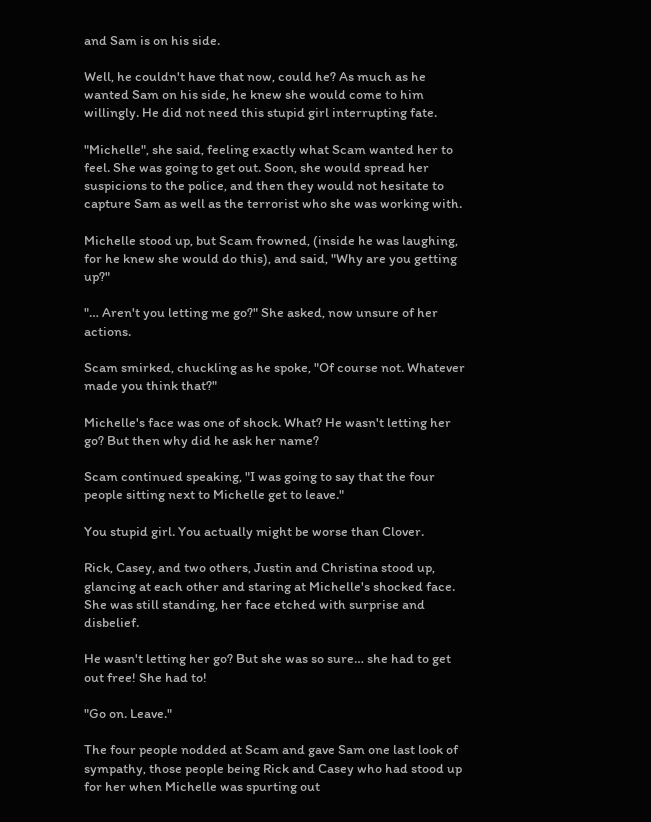and Sam is on his side.

Well, he couldn't have that now, could he? As much as he wanted Sam on his side, he knew she would come to him willingly. He did not need this stupid girl interrupting fate.

"Michelle", she said, feeling exactly what Scam wanted her to feel. She was going to get out. Soon, she would spread her suspicions to the police, and then they would not hesitate to capture Sam as well as the terrorist who she was working with.

Michelle stood up, but Scam frowned, (inside he was laughing, for he knew she would do this), and said, "Why are you getting up?"

"… Aren't you letting me go?" She asked, now unsure of her actions.

Scam smirked, chuckling as he spoke, "Of course not. Whatever made you think that?"

Michelle's face was one of shock. What? He wasn't letting her go? But then why did he ask her name?

Scam continued speaking, "I was going to say that the four people sitting next to Michelle get to leave."

You stupid girl. You actually might be worse than Clover.

Rick, Casey, and two others, Justin and Christina stood up, glancing at each other and staring at Michelle's shocked face. She was still standing, her face etched with surprise and disbelief.

He wasn't letting her go? But she was so sure… she had to get out free! She had to!

"Go on. Leave."

The four people nodded at Scam and gave Sam one last look of sympathy, those people being Rick and Casey who had stood up for her when Michelle was spurting out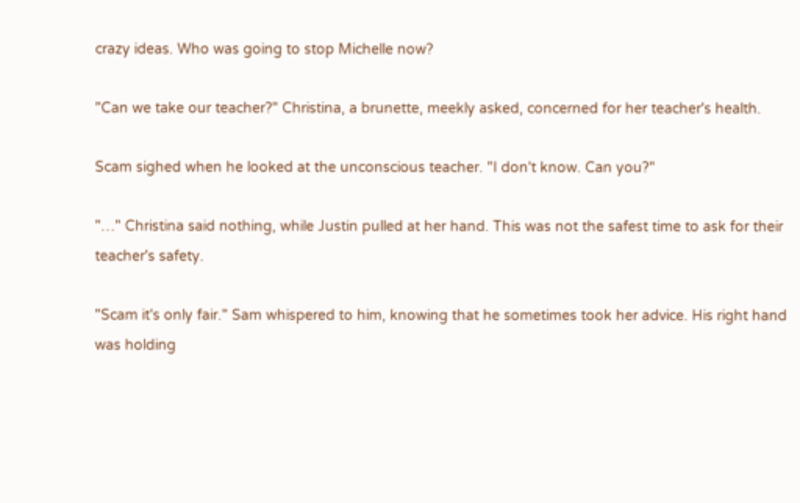crazy ideas. Who was going to stop Michelle now?

"Can we take our teacher?" Christina, a brunette, meekly asked, concerned for her teacher's health.

Scam sighed when he looked at the unconscious teacher. "I don't know. Can you?"

"…" Christina said nothing, while Justin pulled at her hand. This was not the safest time to ask for their teacher's safety.

"Scam it's only fair." Sam whispered to him, knowing that he sometimes took her advice. His right hand was holding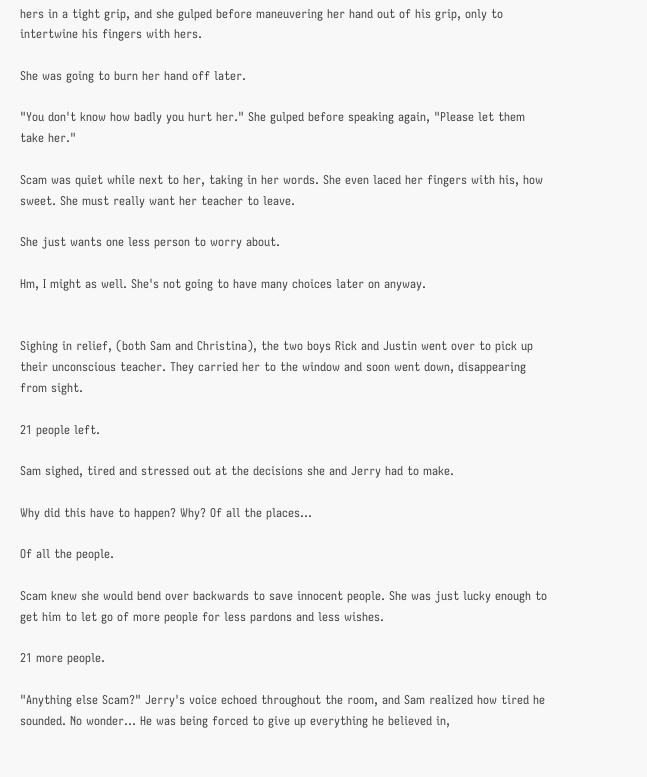hers in a tight grip, and she gulped before maneuvering her hand out of his grip, only to intertwine his fingers with hers.

She was going to burn her hand off later.

"You don't know how badly you hurt her." She gulped before speaking again, "Please let them take her."

Scam was quiet while next to her, taking in her words. She even laced her fingers with his, how sweet. She must really want her teacher to leave.

She just wants one less person to worry about.

Hm, I might as well. She's not going to have many choices later on anyway.


Sighing in relief, (both Sam and Christina), the two boys Rick and Justin went over to pick up their unconscious teacher. They carried her to the window and soon went down, disappearing from sight.

21 people left.

Sam sighed, tired and stressed out at the decisions she and Jerry had to make.

Why did this have to happen? Why? Of all the places…

Of all the people.

Scam knew she would bend over backwards to save innocent people. She was just lucky enough to get him to let go of more people for less pardons and less wishes.

21 more people.

"Anything else Scam?" Jerry's voice echoed throughout the room, and Sam realized how tired he sounded. No wonder… He was being forced to give up everything he believed in,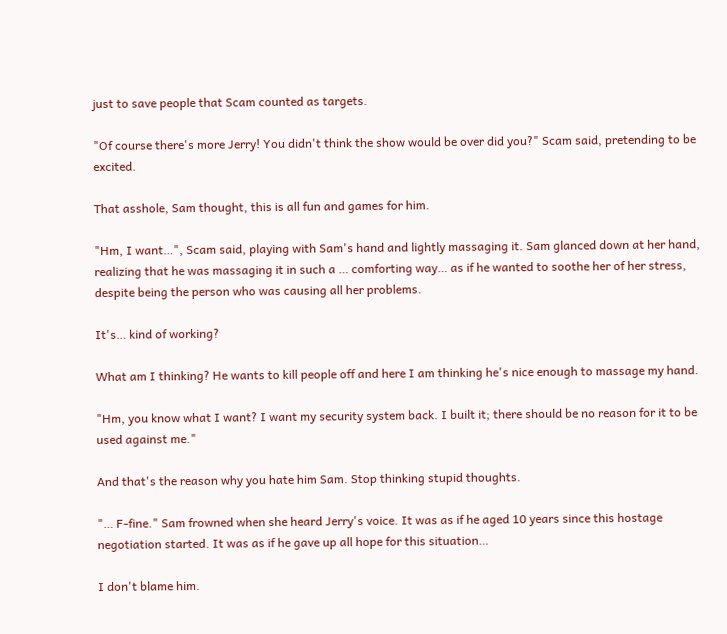just to save people that Scam counted as targets.

"Of course there's more Jerry! You didn't think the show would be over did you?" Scam said, pretending to be excited.

That asshole, Sam thought, this is all fun and games for him.

"Hm, I want…", Scam said, playing with Sam's hand and lightly massaging it. Sam glanced down at her hand, realizing that he was massaging it in such a … comforting way… as if he wanted to soothe her of her stress, despite being the person who was causing all her problems.

It's… kind of working?

What am I thinking? He wants to kill people off and here I am thinking he's nice enough to massage my hand.

"Hm, you know what I want? I want my security system back. I built it; there should be no reason for it to be used against me."

And that's the reason why you hate him Sam. Stop thinking stupid thoughts.

"… F-fine." Sam frowned when she heard Jerry's voice. It was as if he aged 10 years since this hostage negotiation started. It was as if he gave up all hope for this situation…

I don't blame him.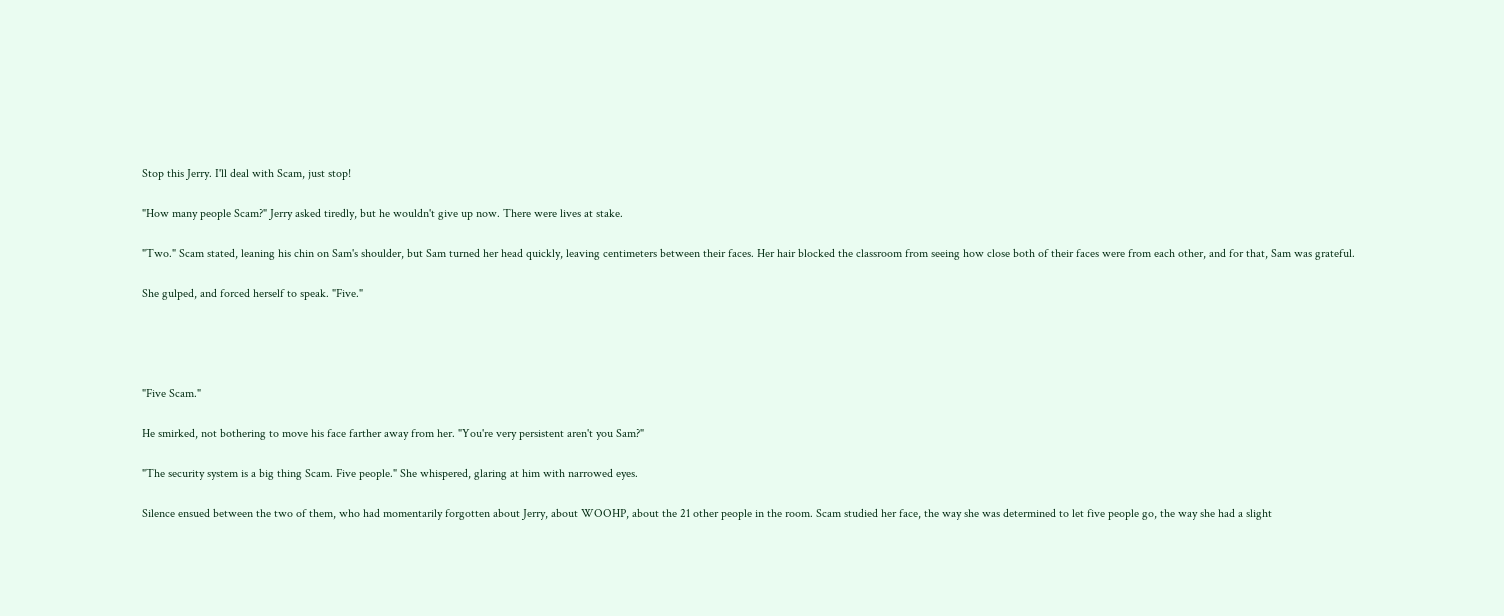Stop this Jerry. I'll deal with Scam, just stop!

"How many people Scam?" Jerry asked tiredly, but he wouldn't give up now. There were lives at stake.

"Two." Scam stated, leaning his chin on Sam's shoulder, but Sam turned her head quickly, leaving centimeters between their faces. Her hair blocked the classroom from seeing how close both of their faces were from each other, and for that, Sam was grateful.

She gulped, and forced herself to speak. "Five."




"Five Scam."

He smirked, not bothering to move his face farther away from her. "You're very persistent aren't you Sam?"

"The security system is a big thing Scam. Five people." She whispered, glaring at him with narrowed eyes.

Silence ensued between the two of them, who had momentarily forgotten about Jerry, about WOOHP, about the 21 other people in the room. Scam studied her face, the way she was determined to let five people go, the way she had a slight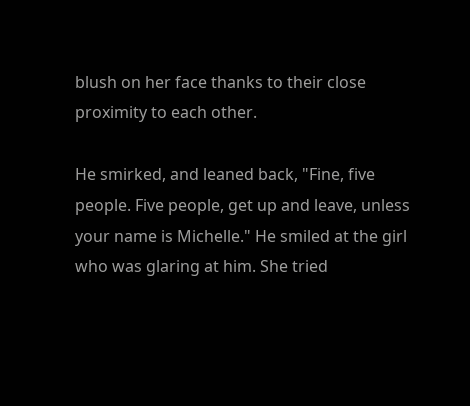blush on her face thanks to their close proximity to each other.

He smirked, and leaned back, "Fine, five people. Five people, get up and leave, unless your name is Michelle." He smiled at the girl who was glaring at him. She tried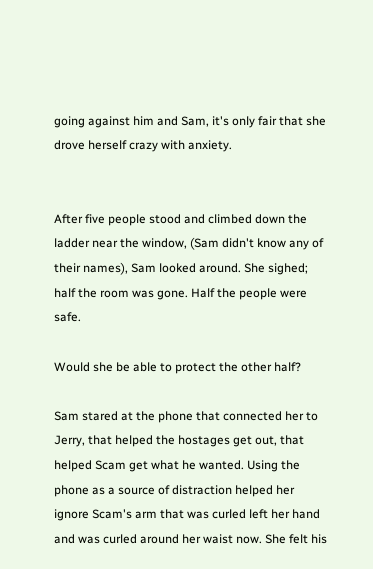going against him and Sam, it's only fair that she drove herself crazy with anxiety.


After five people stood and climbed down the ladder near the window, (Sam didn't know any of their names), Sam looked around. She sighed; half the room was gone. Half the people were safe.

Would she be able to protect the other half?

Sam stared at the phone that connected her to Jerry, that helped the hostages get out, that helped Scam get what he wanted. Using the phone as a source of distraction helped her ignore Scam's arm that was curled left her hand and was curled around her waist now. She felt his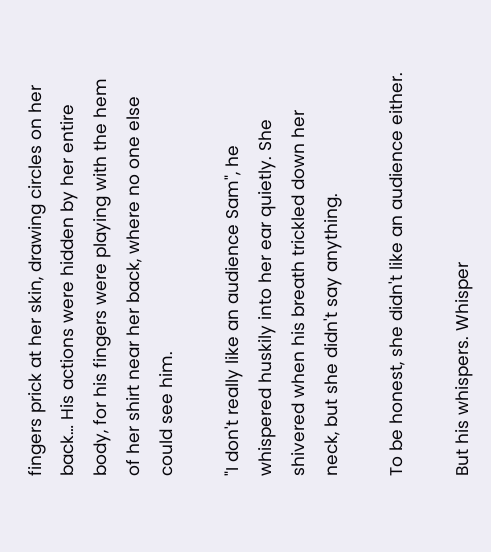fingers prick at her skin, drawing circles on her back… His actions were hidden by her entire body, for his fingers were playing with the hem of her shirt near her back, where no one else could see him.

"I don't really like an audience Sam", he whispered huskily into her ear quietly. She shivered when his breath trickled down her neck, but she didn't say anything.

To be honest, she didn't like an audience either.

But his whispers. Whisper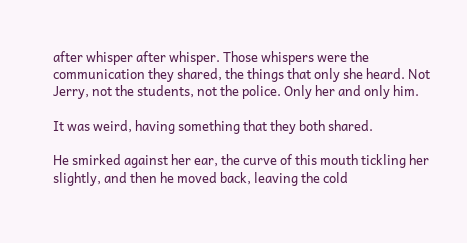after whisper after whisper. Those whispers were the communication they shared, the things that only she heard. Not Jerry, not the students, not the police. Only her and only him.

It was weird, having something that they both shared.

He smirked against her ear, the curve of this mouth tickling her slightly, and then he moved back, leaving the cold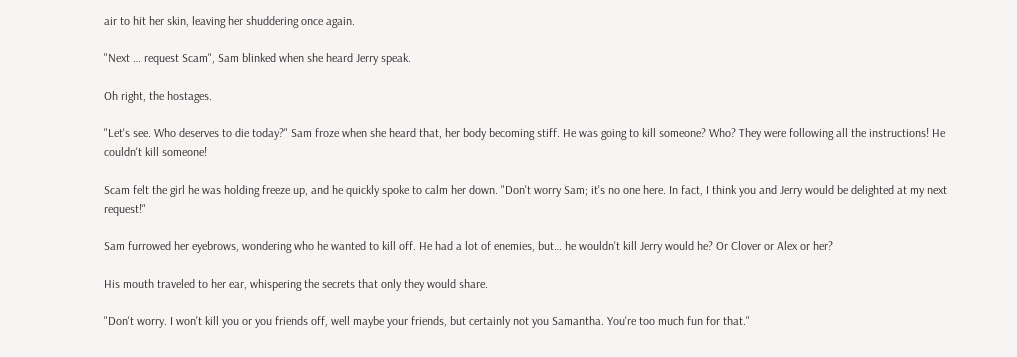air to hit her skin, leaving her shuddering once again.

"Next … request Scam", Sam blinked when she heard Jerry speak.

Oh right, the hostages.

"Let's see. Who deserves to die today?" Sam froze when she heard that, her body becoming stiff. He was going to kill someone? Who? They were following all the instructions! He couldn't kill someone!

Scam felt the girl he was holding freeze up, and he quickly spoke to calm her down. "Don't worry Sam; it's no one here. In fact, I think you and Jerry would be delighted at my next request!"

Sam furrowed her eyebrows, wondering who he wanted to kill off. He had a lot of enemies, but… he wouldn't kill Jerry would he? Or Clover or Alex or her?

His mouth traveled to her ear, whispering the secrets that only they would share.

"Don't worry. I won't kill you or you friends off, well maybe your friends, but certainly not you Samantha. You're too much fun for that."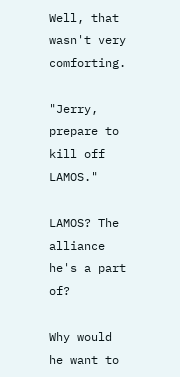Well, that wasn't very comforting.

"Jerry, prepare to kill off LAMOS."

LAMOS? The alliance he's a part of?

Why would he want to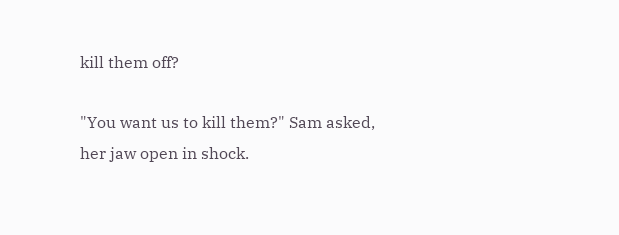kill them off?

"You want us to kill them?" Sam asked, her jaw open in shock.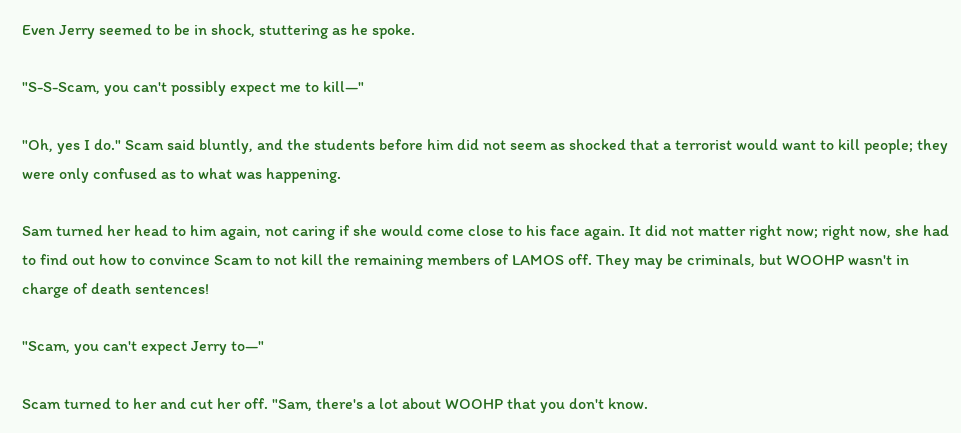Even Jerry seemed to be in shock, stuttering as he spoke.

"S-S-Scam, you can't possibly expect me to kill—"

"Oh, yes I do." Scam said bluntly, and the students before him did not seem as shocked that a terrorist would want to kill people; they were only confused as to what was happening.

Sam turned her head to him again, not caring if she would come close to his face again. It did not matter right now; right now, she had to find out how to convince Scam to not kill the remaining members of LAMOS off. They may be criminals, but WOOHP wasn't in charge of death sentences!

"Scam, you can't expect Jerry to—"

Scam turned to her and cut her off. "Sam, there's a lot about WOOHP that you don't know.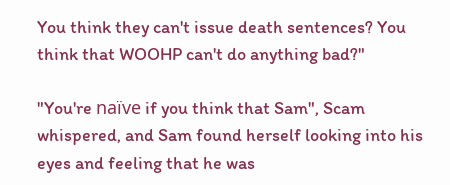You think they can't issue death sentences? You think that WOOHP can't do anything bad?"

"You're naïve if you think that Sam", Scam whispered, and Sam found herself looking into his eyes and feeling that he was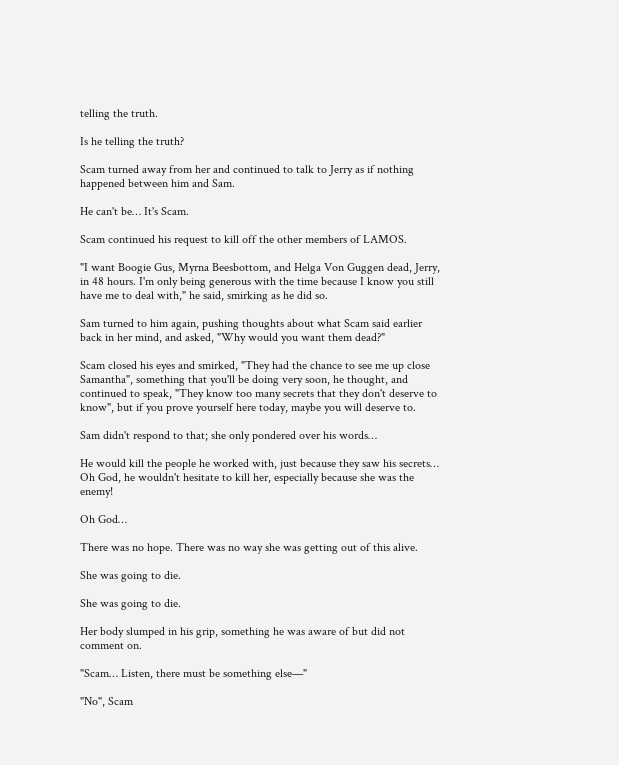telling the truth.

Is he telling the truth?

Scam turned away from her and continued to talk to Jerry as if nothing happened between him and Sam.

He can't be… It's Scam.

Scam continued his request to kill off the other members of LAMOS.

"I want Boogie Gus, Myrna Beesbottom, and Helga Von Guggen dead, Jerry, in 48 hours. I'm only being generous with the time because I know you still have me to deal with," he said, smirking as he did so.

Sam turned to him again, pushing thoughts about what Scam said earlier back in her mind, and asked, "Why would you want them dead?"

Scam closed his eyes and smirked, "They had the chance to see me up close Samantha", something that you'll be doing very soon, he thought, and continued to speak, "They know too many secrets that they don't deserve to know", but if you prove yourself here today, maybe you will deserve to.

Sam didn't respond to that; she only pondered over his words…

He would kill the people he worked with, just because they saw his secrets… Oh God, he wouldn't hesitate to kill her, especially because she was the enemy!

Oh God…

There was no hope. There was no way she was getting out of this alive.

She was going to die.

She was going to die.

Her body slumped in his grip, something he was aware of but did not comment on.

"Scam… Listen, there must be something else—"

"No", Scam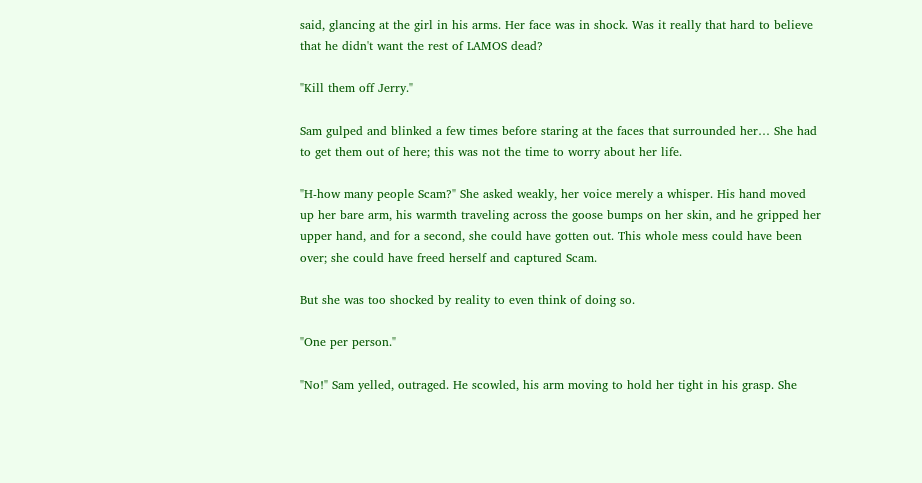said, glancing at the girl in his arms. Her face was in shock. Was it really that hard to believe that he didn't want the rest of LAMOS dead?

"Kill them off Jerry."

Sam gulped and blinked a few times before staring at the faces that surrounded her… She had to get them out of here; this was not the time to worry about her life.

"H-how many people Scam?" She asked weakly, her voice merely a whisper. His hand moved up her bare arm, his warmth traveling across the goose bumps on her skin, and he gripped her upper hand, and for a second, she could have gotten out. This whole mess could have been over; she could have freed herself and captured Scam.

But she was too shocked by reality to even think of doing so.

"One per person."

"No!" Sam yelled, outraged. He scowled, his arm moving to hold her tight in his grasp. She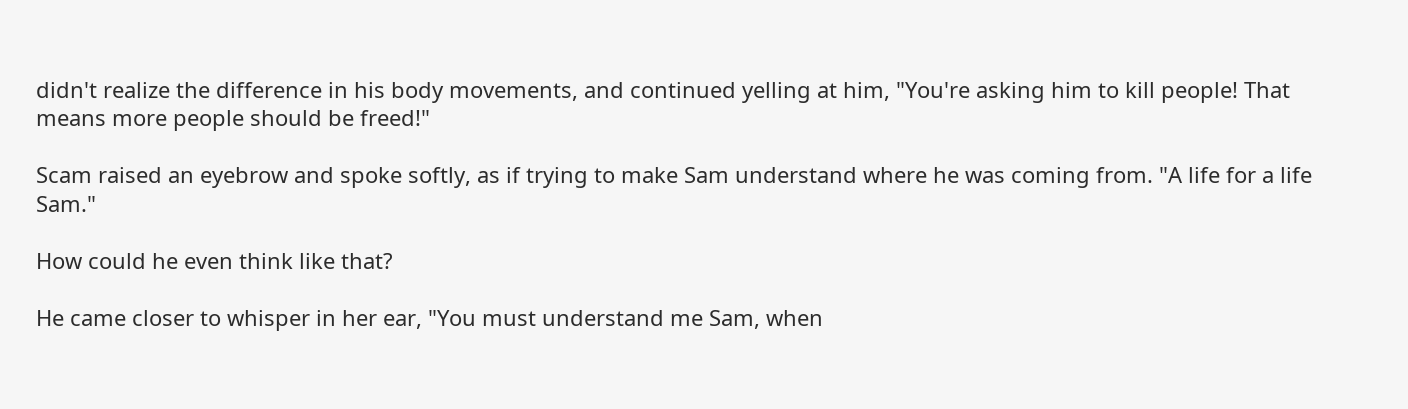didn't realize the difference in his body movements, and continued yelling at him, "You're asking him to kill people! That means more people should be freed!"

Scam raised an eyebrow and spoke softly, as if trying to make Sam understand where he was coming from. "A life for a life Sam."

How could he even think like that?

He came closer to whisper in her ear, "You must understand me Sam, when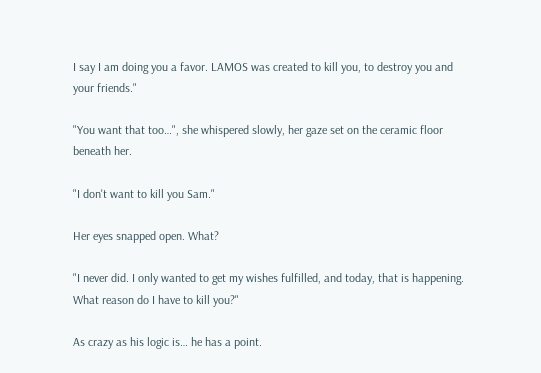I say I am doing you a favor. LAMOS was created to kill you, to destroy you and your friends."

"You want that too…", she whispered slowly, her gaze set on the ceramic floor beneath her.

"I don't want to kill you Sam."

Her eyes snapped open. What?

"I never did. I only wanted to get my wishes fulfilled, and today, that is happening. What reason do I have to kill you?"

As crazy as his logic is… he has a point.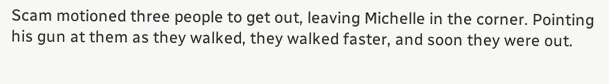Scam motioned three people to get out, leaving Michelle in the corner. Pointing his gun at them as they walked, they walked faster, and soon they were out.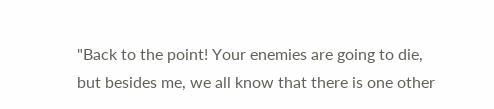"Back to the point! Your enemies are going to die, but besides me, we all know that there is one other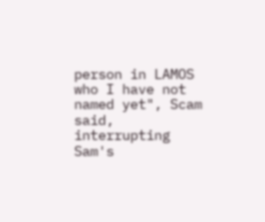person in LAMOS who I have not named yet", Scam said, interrupting Sam's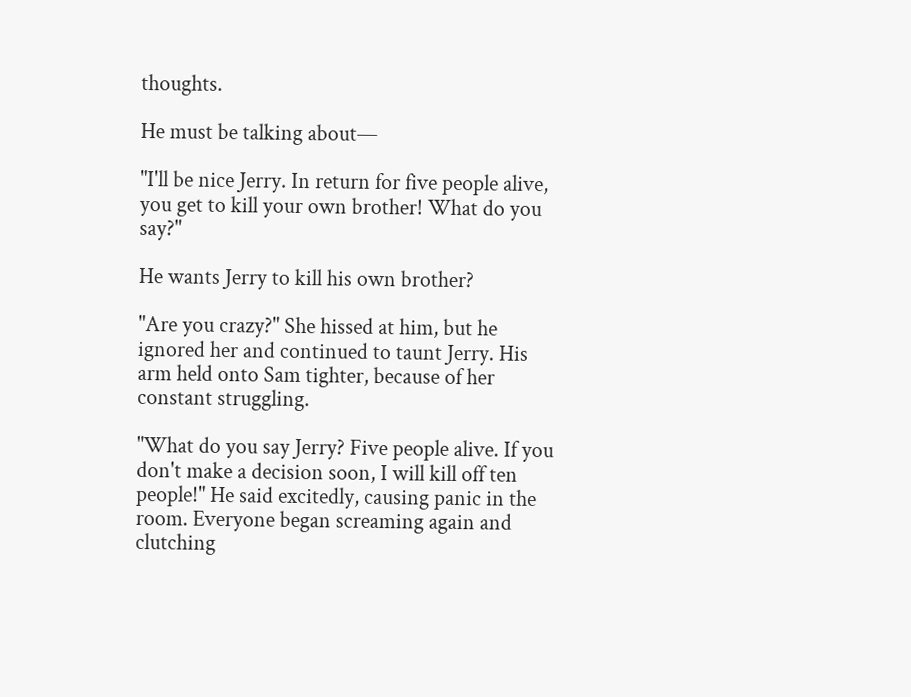thoughts.

He must be talking about—

"I'll be nice Jerry. In return for five people alive, you get to kill your own brother! What do you say?"

He wants Jerry to kill his own brother?

"Are you crazy?" She hissed at him, but he ignored her and continued to taunt Jerry. His arm held onto Sam tighter, because of her constant struggling.

"What do you say Jerry? Five people alive. If you don't make a decision soon, I will kill off ten people!" He said excitedly, causing panic in the room. Everyone began screaming again and clutching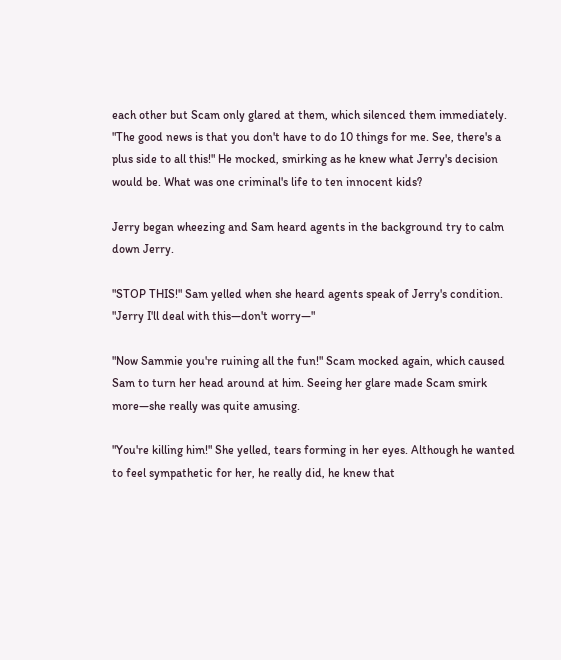each other but Scam only glared at them, which silenced them immediately. "The good news is that you don't have to do 10 things for me. See, there's a plus side to all this!" He mocked, smirking as he knew what Jerry's decision would be. What was one criminal's life to ten innocent kids?

Jerry began wheezing and Sam heard agents in the background try to calm down Jerry.

"STOP THIS!" Sam yelled when she heard agents speak of Jerry's condition. "Jerry I'll deal with this—don't worry—"

"Now Sammie you're ruining all the fun!" Scam mocked again, which caused Sam to turn her head around at him. Seeing her glare made Scam smirk more—she really was quite amusing.

"You're killing him!" She yelled, tears forming in her eyes. Although he wanted to feel sympathetic for her, he really did, he knew that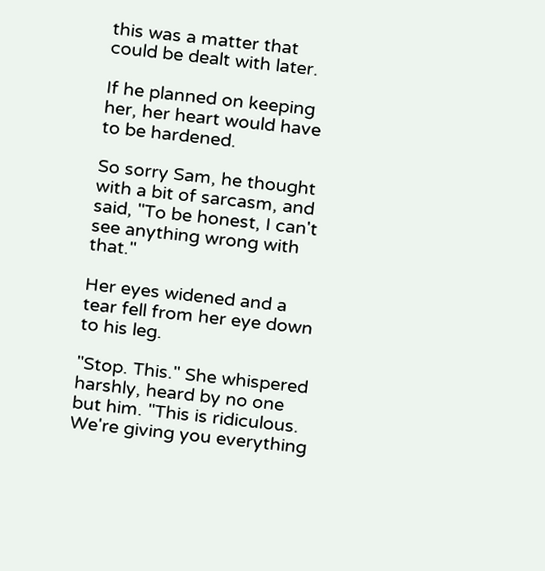this was a matter that could be dealt with later.

If he planned on keeping her, her heart would have to be hardened.

So sorry Sam, he thought with a bit of sarcasm, and said, "To be honest, I can't see anything wrong with that."

Her eyes widened and a tear fell from her eye down to his leg.

"Stop. This." She whispered harshly, heard by no one but him. "This is ridiculous. We're giving you everything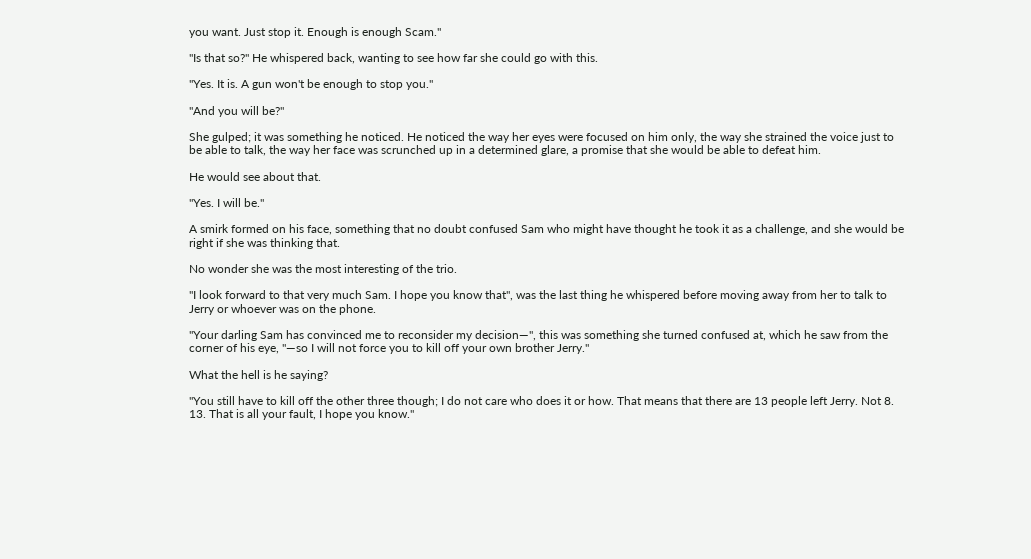you want. Just stop it. Enough is enough Scam."

"Is that so?" He whispered back, wanting to see how far she could go with this.

"Yes. It is. A gun won't be enough to stop you."

"And you will be?"

She gulped; it was something he noticed. He noticed the way her eyes were focused on him only, the way she strained the voice just to be able to talk, the way her face was scrunched up in a determined glare, a promise that she would be able to defeat him.

He would see about that.

"Yes. I will be."

A smirk formed on his face, something that no doubt confused Sam who might have thought he took it as a challenge, and she would be right if she was thinking that.

No wonder she was the most interesting of the trio.

"I look forward to that very much Sam. I hope you know that", was the last thing he whispered before moving away from her to talk to Jerry or whoever was on the phone.

"Your darling Sam has convinced me to reconsider my decision—", this was something she turned confused at, which he saw from the corner of his eye, "—so I will not force you to kill off your own brother Jerry."

What the hell is he saying?

"You still have to kill off the other three though; I do not care who does it or how. That means that there are 13 people left Jerry. Not 8. 13. That is all your fault, I hope you know."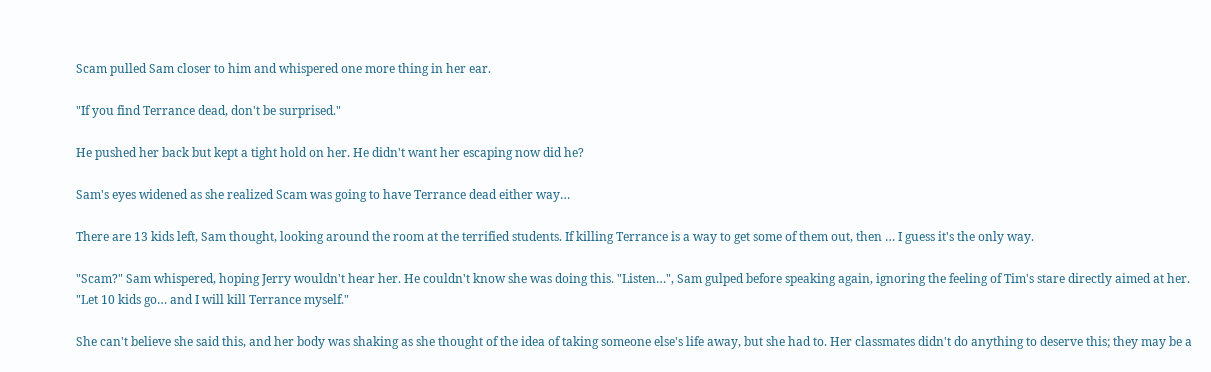Scam pulled Sam closer to him and whispered one more thing in her ear.

"If you find Terrance dead, don't be surprised."

He pushed her back but kept a tight hold on her. He didn't want her escaping now did he?

Sam's eyes widened as she realized Scam was going to have Terrance dead either way…

There are 13 kids left, Sam thought, looking around the room at the terrified students. If killing Terrance is a way to get some of them out, then … I guess it's the only way.

"Scam?" Sam whispered, hoping Jerry wouldn't hear her. He couldn't know she was doing this. "Listen…", Sam gulped before speaking again, ignoring the feeling of Tim's stare directly aimed at her. "Let 10 kids go… and I will kill Terrance myself."

She can't believe she said this, and her body was shaking as she thought of the idea of taking someone else's life away, but she had to. Her classmates didn't do anything to deserve this; they may be a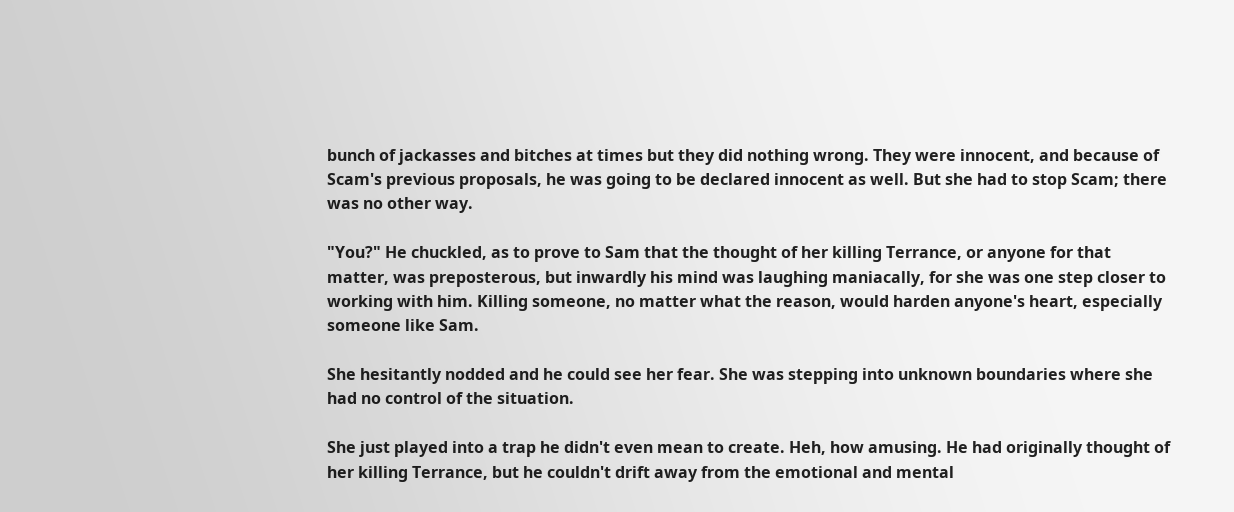bunch of jackasses and bitches at times but they did nothing wrong. They were innocent, and because of Scam's previous proposals, he was going to be declared innocent as well. But she had to stop Scam; there was no other way.

"You?" He chuckled, as to prove to Sam that the thought of her killing Terrance, or anyone for that matter, was preposterous, but inwardly his mind was laughing maniacally, for she was one step closer to working with him. Killing someone, no matter what the reason, would harden anyone's heart, especially someone like Sam.

She hesitantly nodded and he could see her fear. She was stepping into unknown boundaries where she had no control of the situation.

She just played into a trap he didn't even mean to create. Heh, how amusing. He had originally thought of her killing Terrance, but he couldn't drift away from the emotional and mental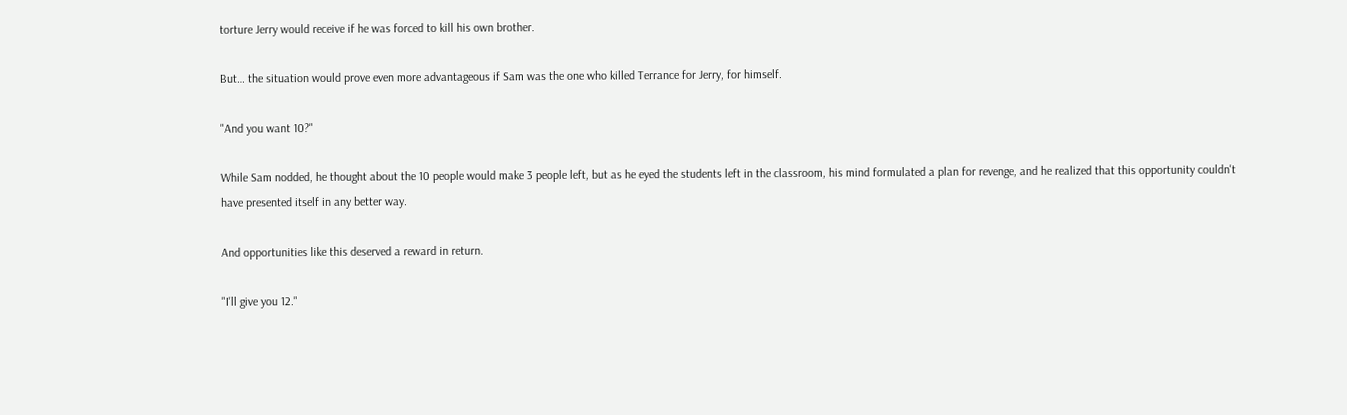torture Jerry would receive if he was forced to kill his own brother.

But… the situation would prove even more advantageous if Sam was the one who killed Terrance for Jerry, for himself.

"And you want 10?"

While Sam nodded, he thought about the 10 people would make 3 people left, but as he eyed the students left in the classroom, his mind formulated a plan for revenge, and he realized that this opportunity couldn't have presented itself in any better way.

And opportunities like this deserved a reward in return.

"I'll give you 12."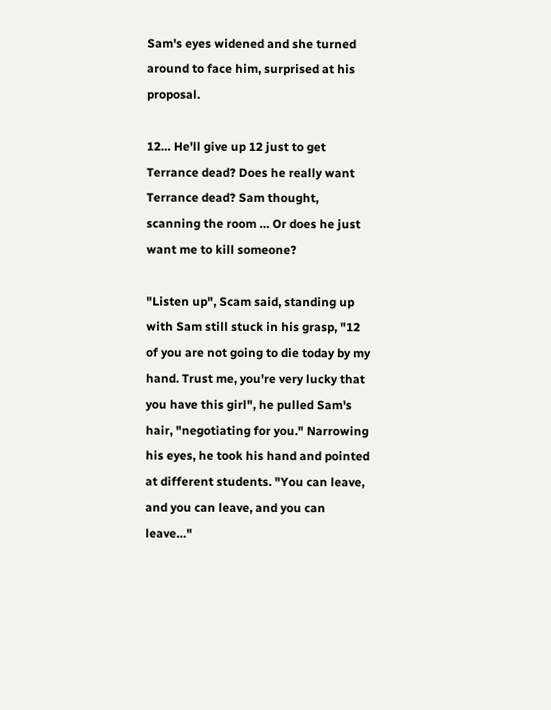Sam's eyes widened and she turned around to face him, surprised at his proposal.

12… He'll give up 12 just to get Terrance dead? Does he really want Terrance dead? Sam thought, scanning the room … Or does he just want me to kill someone?

"Listen up", Scam said, standing up with Sam still stuck in his grasp, "12 of you are not going to die today by my hand. Trust me, you're very lucky that you have this girl", he pulled Sam's hair, "negotiating for you." Narrowing his eyes, he took his hand and pointed at different students. "You can leave, and you can leave, and you can leave…"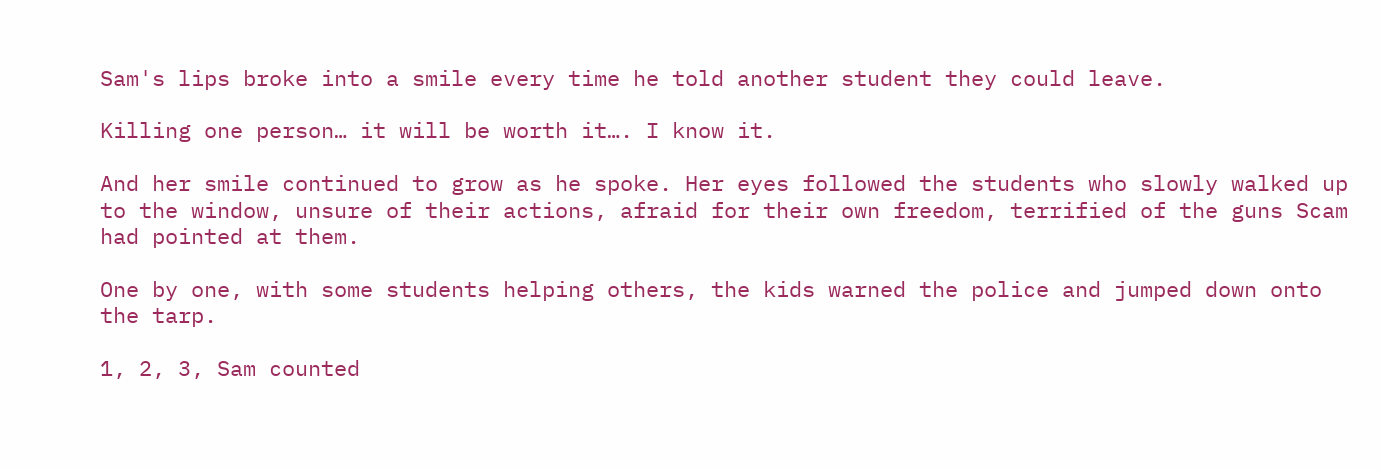Sam's lips broke into a smile every time he told another student they could leave.

Killing one person… it will be worth it…. I know it.

And her smile continued to grow as he spoke. Her eyes followed the students who slowly walked up to the window, unsure of their actions, afraid for their own freedom, terrified of the guns Scam had pointed at them.

One by one, with some students helping others, the kids warned the police and jumped down onto the tarp.

1, 2, 3, Sam counted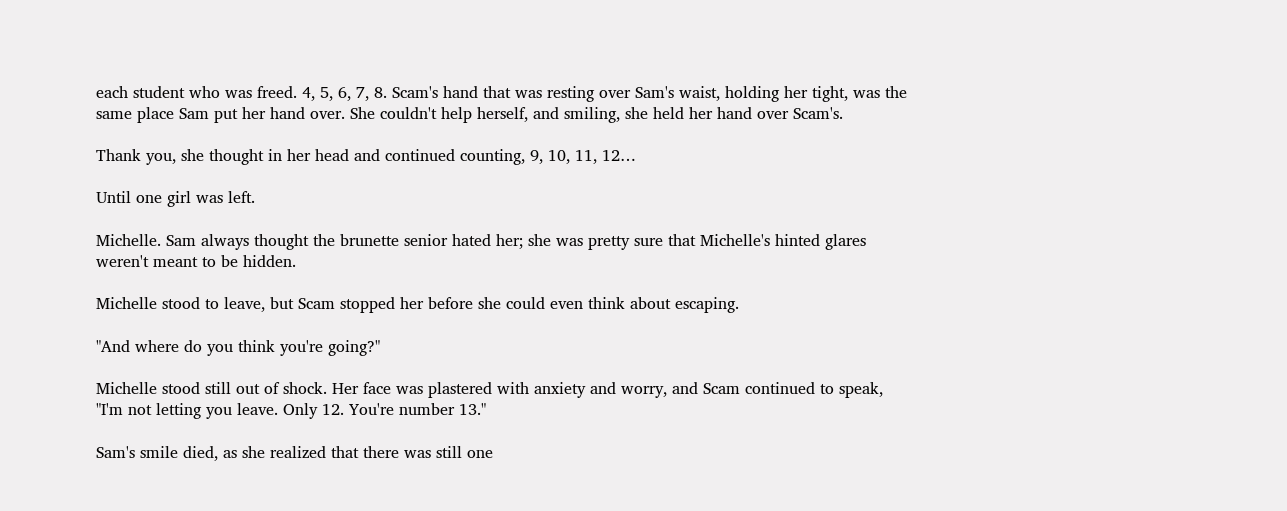each student who was freed. 4, 5, 6, 7, 8. Scam's hand that was resting over Sam's waist, holding her tight, was the same place Sam put her hand over. She couldn't help herself, and smiling, she held her hand over Scam's.

Thank you, she thought in her head and continued counting, 9, 10, 11, 12…

Until one girl was left.

Michelle. Sam always thought the brunette senior hated her; she was pretty sure that Michelle's hinted glares weren't meant to be hidden.

Michelle stood to leave, but Scam stopped her before she could even think about escaping.

"And where do you think you're going?"

Michelle stood still out of shock. Her face was plastered with anxiety and worry, and Scam continued to speak, "I'm not letting you leave. Only 12. You're number 13."

Sam's smile died, as she realized that there was still one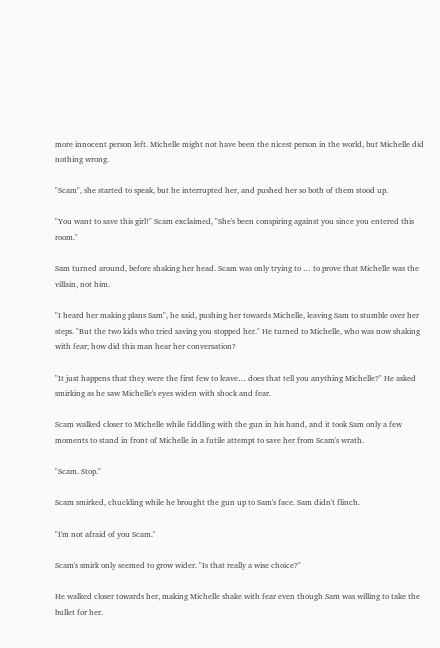more innocent person left. Michelle might not have been the nicest person in the world, but Michelle did nothing wrong.

"Scam", she started to speak, but he interrupted her, and pushed her so both of them stood up.

"You want to save this girl!" Scam exclaimed, "She's been conspiring against you since you entered this room."

Sam turned around, before shaking her head. Scam was only trying to … to prove that Michelle was the villain, not him.

"I heard her making plans Sam", he said, pushing her towards Michelle, leaving Sam to stumble over her steps. "But the two kids who tried saving you stopped her." He turned to Michelle, who was now shaking with fear; how did this man hear her conversation?

"It just happens that they were the first few to leave… does that tell you anything Michelle?" He asked smirking as he saw Michelle's eyes widen with shock and fear.

Scam walked closer to Michelle while fiddling with the gun in his hand, and it took Sam only a few moments to stand in front of Michelle in a futile attempt to save her from Scam's wrath.

"Scam. Stop."

Scam smirked, chuckling while he brought the gun up to Sam's face. Sam didn't flinch.

"I'm not afraid of you Scam."

Scam's smirk only seemed to grow wider. "Is that really a wise choice?"

He walked closer towards her, making Michelle shake with fear even though Sam was willing to take the bullet for her.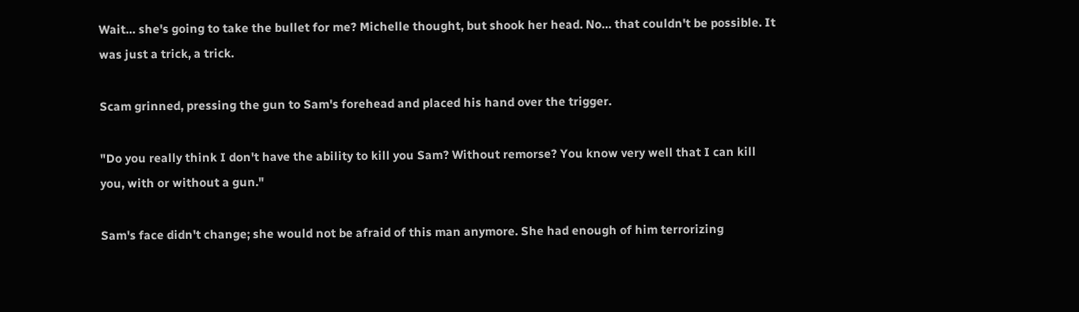Wait… she's going to take the bullet for me? Michelle thought, but shook her head. No… that couldn't be possible. It was just a trick, a trick.

Scam grinned, pressing the gun to Sam's forehead and placed his hand over the trigger.

"Do you really think I don't have the ability to kill you Sam? Without remorse? You know very well that I can kill you, with or without a gun."

Sam's face didn't change; she would not be afraid of this man anymore. She had enough of him terrorizing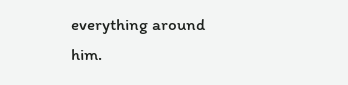everything around him.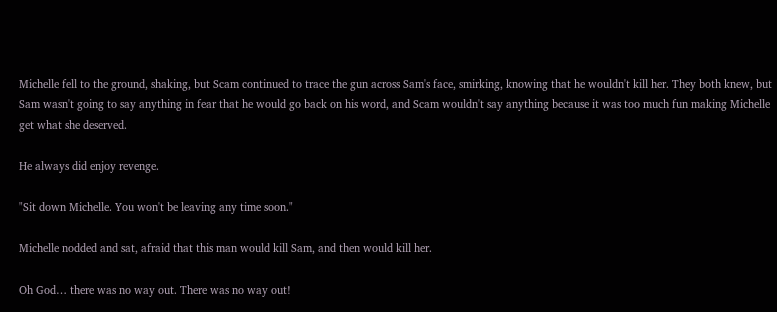Michelle fell to the ground, shaking, but Scam continued to trace the gun across Sam's face, smirking, knowing that he wouldn't kill her. They both knew, but Sam wasn't going to say anything in fear that he would go back on his word, and Scam wouldn't say anything because it was too much fun making Michelle get what she deserved.

He always did enjoy revenge.

"Sit down Michelle. You won't be leaving any time soon."

Michelle nodded and sat, afraid that this man would kill Sam, and then would kill her.

Oh God… there was no way out. There was no way out!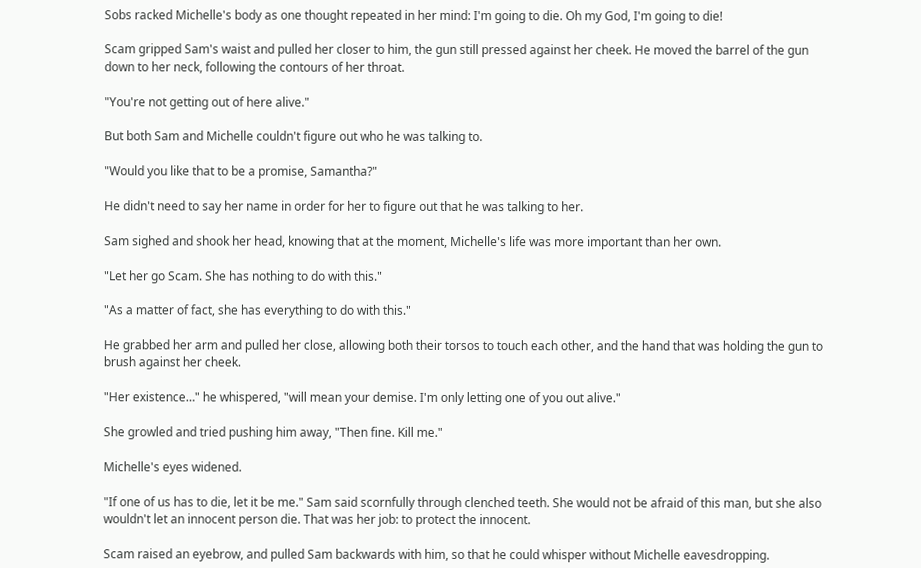Sobs racked Michelle's body as one thought repeated in her mind: I'm going to die. Oh my God, I'm going to die!

Scam gripped Sam's waist and pulled her closer to him, the gun still pressed against her cheek. He moved the barrel of the gun down to her neck, following the contours of her throat.

"You're not getting out of here alive."

But both Sam and Michelle couldn't figure out who he was talking to.

"Would you like that to be a promise, Samantha?"

He didn't need to say her name in order for her to figure out that he was talking to her.

Sam sighed and shook her head, knowing that at the moment, Michelle's life was more important than her own.

"Let her go Scam. She has nothing to do with this."

"As a matter of fact, she has everything to do with this."

He grabbed her arm and pulled her close, allowing both their torsos to touch each other, and the hand that was holding the gun to brush against her cheek.

"Her existence…" he whispered, "will mean your demise. I'm only letting one of you out alive."

She growled and tried pushing him away, "Then fine. Kill me."

Michelle's eyes widened.

"If one of us has to die, let it be me." Sam said scornfully through clenched teeth. She would not be afraid of this man, but she also wouldn't let an innocent person die. That was her job: to protect the innocent.

Scam raised an eyebrow, and pulled Sam backwards with him, so that he could whisper without Michelle eavesdropping.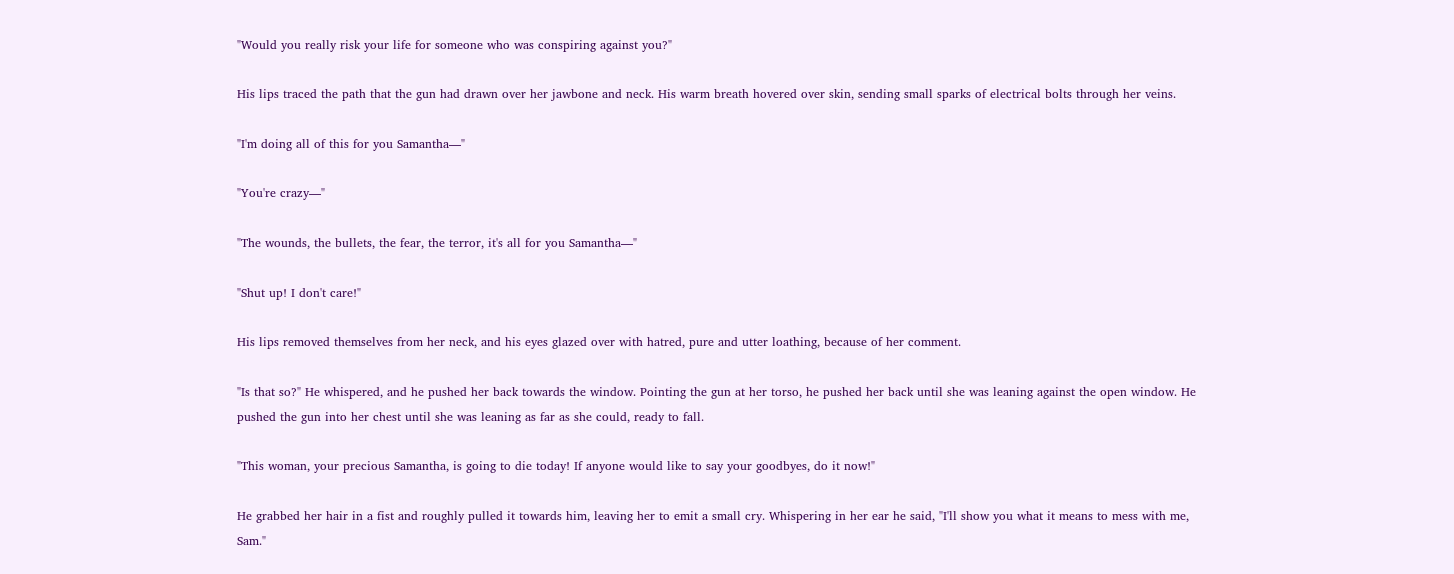"Would you really risk your life for someone who was conspiring against you?"

His lips traced the path that the gun had drawn over her jawbone and neck. His warm breath hovered over skin, sending small sparks of electrical bolts through her veins.

"I'm doing all of this for you Samantha—"

"You're crazy—"

"The wounds, the bullets, the fear, the terror, it's all for you Samantha—"

"Shut up! I don't care!"

His lips removed themselves from her neck, and his eyes glazed over with hatred, pure and utter loathing, because of her comment.

"Is that so?" He whispered, and he pushed her back towards the window. Pointing the gun at her torso, he pushed her back until she was leaning against the open window. He pushed the gun into her chest until she was leaning as far as she could, ready to fall.

"This woman, your precious Samantha, is going to die today! If anyone would like to say your goodbyes, do it now!"

He grabbed her hair in a fist and roughly pulled it towards him, leaving her to emit a small cry. Whispering in her ear he said, "I'll show you what it means to mess with me, Sam."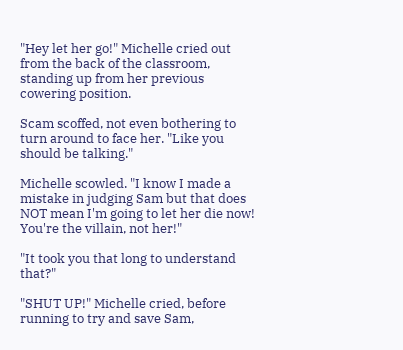"Hey let her go!" Michelle cried out from the back of the classroom, standing up from her previous cowering position.

Scam scoffed, not even bothering to turn around to face her. "Like you should be talking."

Michelle scowled. "I know I made a mistake in judging Sam but that does NOT mean I'm going to let her die now! You're the villain, not her!"

"It took you that long to understand that?"

"SHUT UP!" Michelle cried, before running to try and save Sam,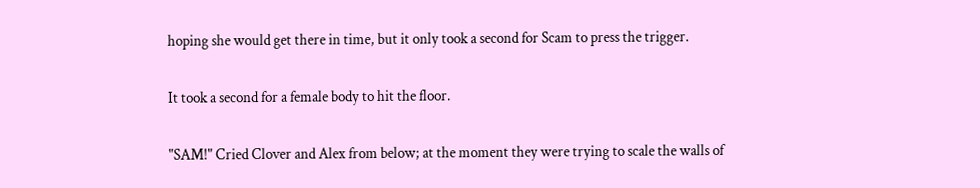hoping she would get there in time, but it only took a second for Scam to press the trigger.

It took a second for a female body to hit the floor.

"SAM!" Cried Clover and Alex from below; at the moment they were trying to scale the walls of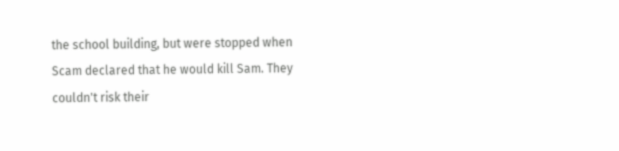the school building, but were stopped when Scam declared that he would kill Sam. They couldn't risk their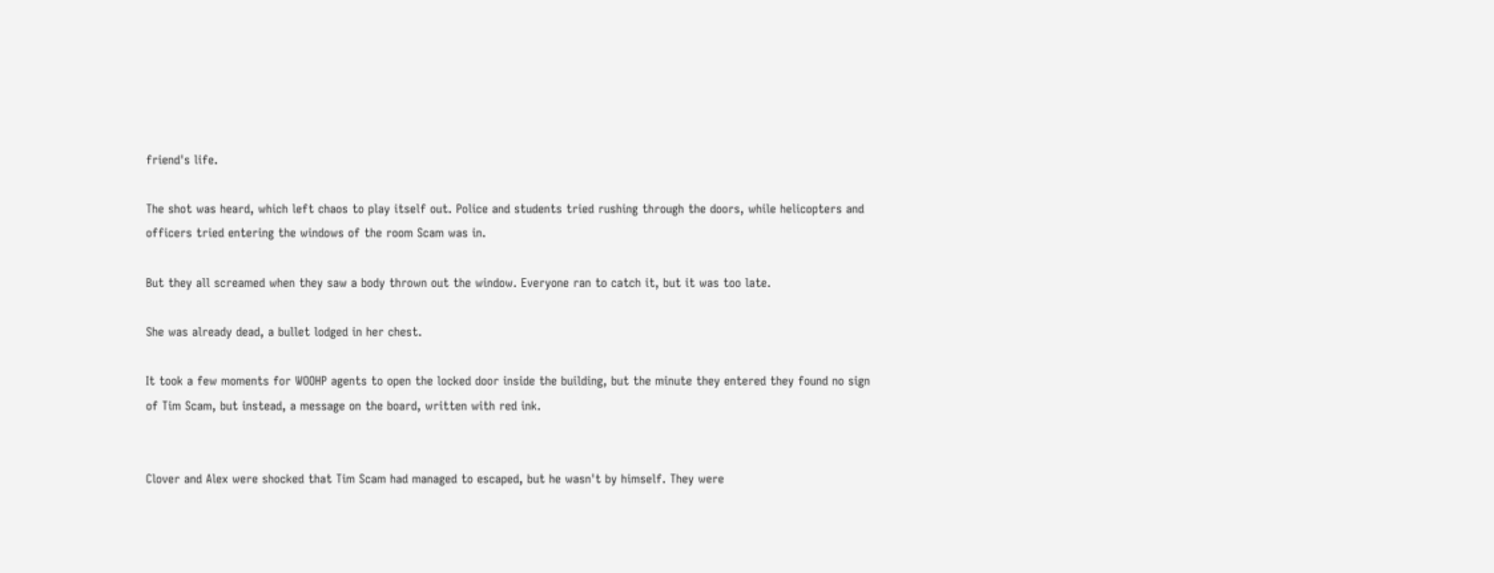friend's life.

The shot was heard, which left chaos to play itself out. Police and students tried rushing through the doors, while helicopters and officers tried entering the windows of the room Scam was in.

But they all screamed when they saw a body thrown out the window. Everyone ran to catch it, but it was too late.

She was already dead, a bullet lodged in her chest.

It took a few moments for WOOHP agents to open the locked door inside the building, but the minute they entered they found no sign of Tim Scam, but instead, a message on the board, written with red ink.


Clover and Alex were shocked that Tim Scam had managed to escaped, but he wasn't by himself. They were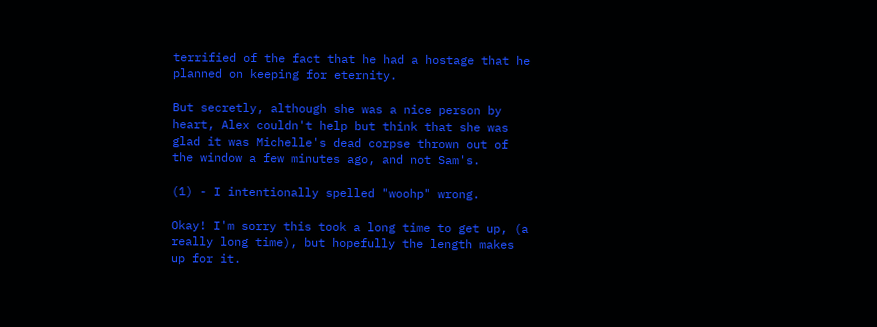terrified of the fact that he had a hostage that he planned on keeping for eternity.

But secretly, although she was a nice person by heart, Alex couldn't help but think that she was glad it was Michelle's dead corpse thrown out of the window a few minutes ago, and not Sam's.

(1) - I intentionally spelled "woohp" wrong.

Okay! I'm sorry this took a long time to get up, (a really long time), but hopefully the length makes up for it.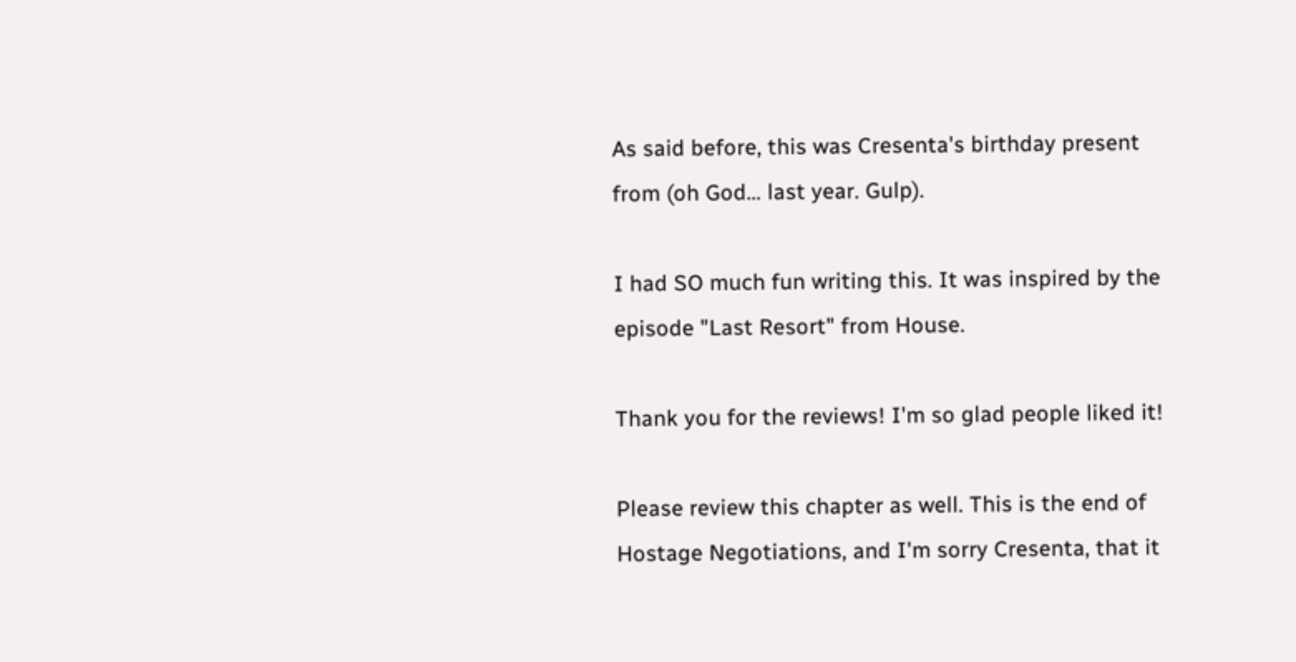As said before, this was Cresenta's birthday present from (oh God… last year. Gulp).

I had SO much fun writing this. It was inspired by the episode "Last Resort" from House.

Thank you for the reviews! I'm so glad people liked it!

Please review this chapter as well. This is the end of Hostage Negotiations, and I'm sorry Cresenta, that it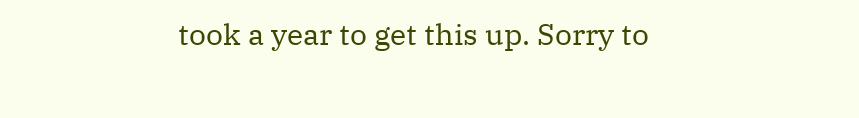took a year to get this up. Sorry to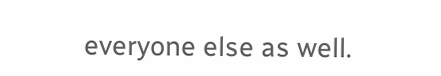everyone else as well.